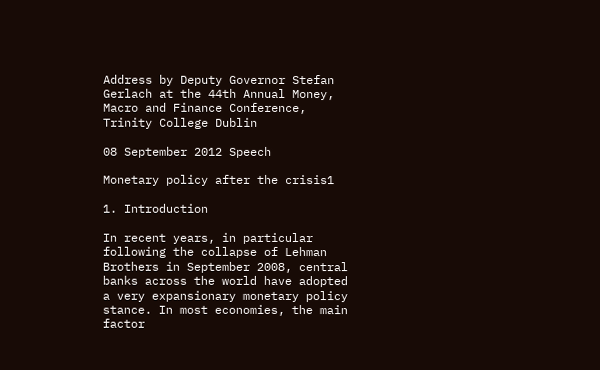Address by Deputy Governor Stefan Gerlach at the 44th Annual Money, Macro and Finance Conference, Trinity College Dublin

08 September 2012 Speech

Monetary policy after the crisis1

1. Introduction

In recent years, in particular following the collapse of Lehman Brothers in September 2008, central banks across the world have adopted a very expansionary monetary policy stance. In most economies, the main factor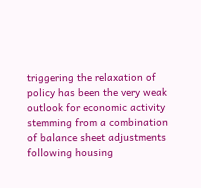triggering the relaxation of policy has been the very weak outlook for economic activity stemming from a combination of balance sheet adjustments following housing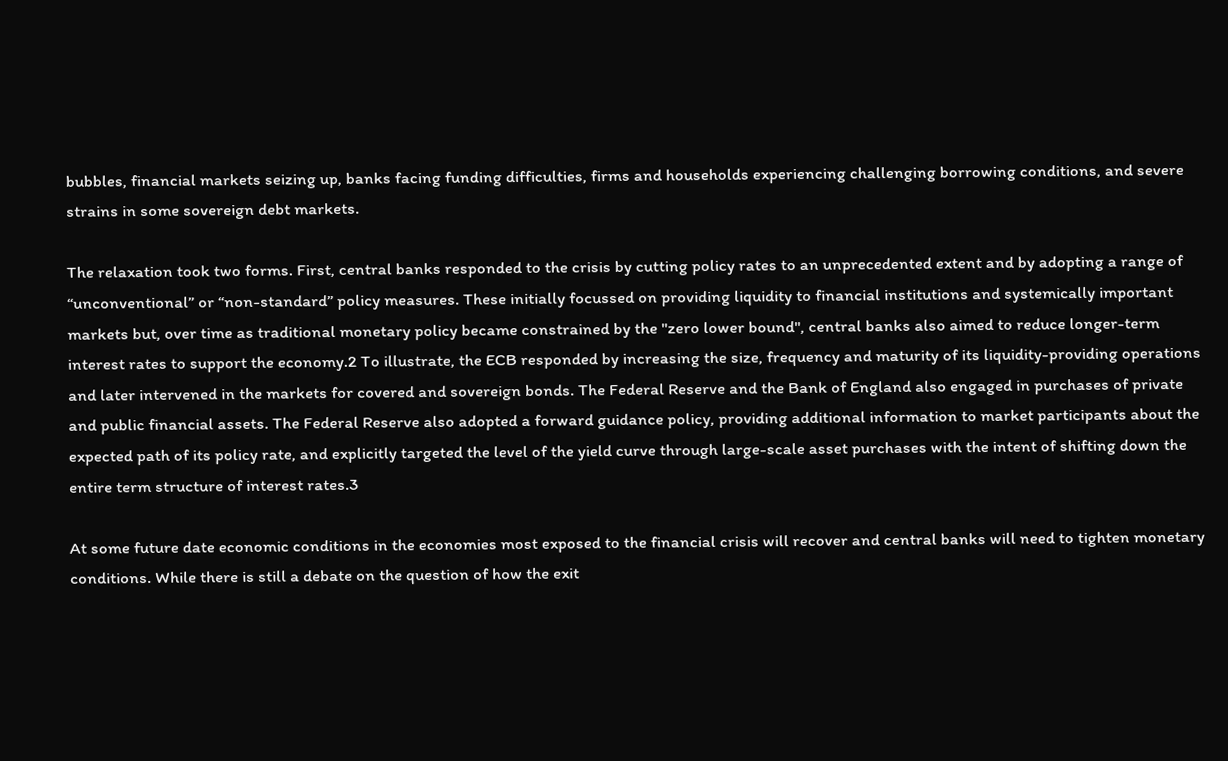bubbles, financial markets seizing up, banks facing funding difficulties, firms and households experiencing challenging borrowing conditions, and severe strains in some sovereign debt markets.

The relaxation took two forms. First, central banks responded to the crisis by cutting policy rates to an unprecedented extent and by adopting a range of “unconventional” or “non-standard” policy measures. These initially focussed on providing liquidity to financial institutions and systemically important markets but, over time as traditional monetary policy became constrained by the "zero lower bound", central banks also aimed to reduce longer-term interest rates to support the economy.2 To illustrate, the ECB responded by increasing the size, frequency and maturity of its liquidity-providing operations and later intervened in the markets for covered and sovereign bonds. The Federal Reserve and the Bank of England also engaged in purchases of private and public financial assets. The Federal Reserve also adopted a forward guidance policy, providing additional information to market participants about the expected path of its policy rate, and explicitly targeted the level of the yield curve through large-scale asset purchases with the intent of shifting down the entire term structure of interest rates.3

At some future date economic conditions in the economies most exposed to the financial crisis will recover and central banks will need to tighten monetary conditions. While there is still a debate on the question of how the exit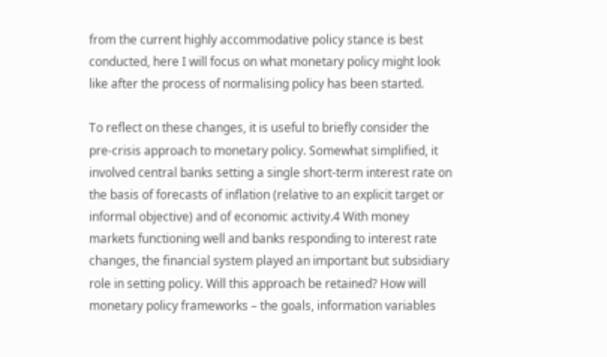from the current highly accommodative policy stance is best conducted, here I will focus on what monetary policy might look like after the process of normalising policy has been started.

To reflect on these changes, it is useful to briefly consider the pre-crisis approach to monetary policy. Somewhat simplified, it involved central banks setting a single short-term interest rate on the basis of forecasts of inflation (relative to an explicit target or informal objective) and of economic activity.4 With money markets functioning well and banks responding to interest rate changes, the financial system played an important but subsidiary role in setting policy. Will this approach be retained? How will monetary policy frameworks – the goals, information variables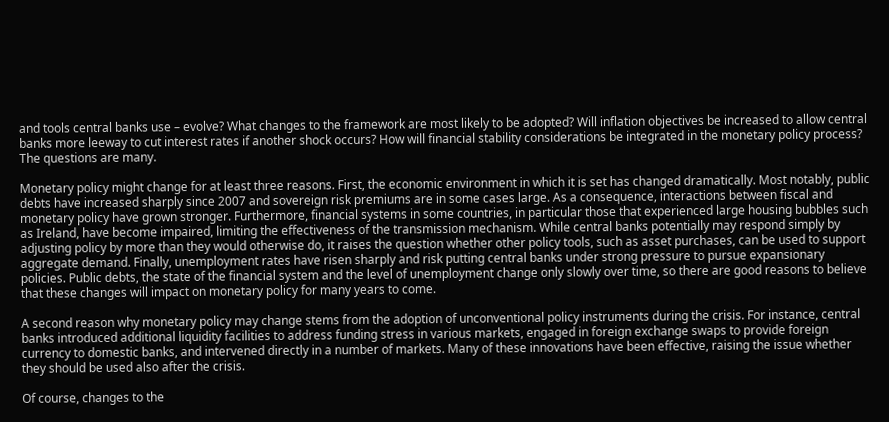and tools central banks use – evolve? What changes to the framework are most likely to be adopted? Will inflation objectives be increased to allow central banks more leeway to cut interest rates if another shock occurs? How will financial stability considerations be integrated in the monetary policy process? The questions are many.

Monetary policy might change for at least three reasons. First, the economic environment in which it is set has changed dramatically. Most notably, public debts have increased sharply since 2007 and sovereign risk premiums are in some cases large. As a consequence, interactions between fiscal and monetary policy have grown stronger. Furthermore, financial systems in some countries, in particular those that experienced large housing bubbles such as Ireland, have become impaired, limiting the effectiveness of the transmission mechanism. While central banks potentially may respond simply by adjusting policy by more than they would otherwise do, it raises the question whether other policy tools, such as asset purchases, can be used to support aggregate demand. Finally, unemployment rates have risen sharply and risk putting central banks under strong pressure to pursue expansionary policies. Public debts, the state of the financial system and the level of unemployment change only slowly over time, so there are good reasons to believe that these changes will impact on monetary policy for many years to come.

A second reason why monetary policy may change stems from the adoption of unconventional policy instruments during the crisis. For instance, central banks introduced additional liquidity facilities to address funding stress in various markets, engaged in foreign exchange swaps to provide foreign currency to domestic banks, and intervened directly in a number of markets. Many of these innovations have been effective, raising the issue whether they should be used also after the crisis.

Of course, changes to the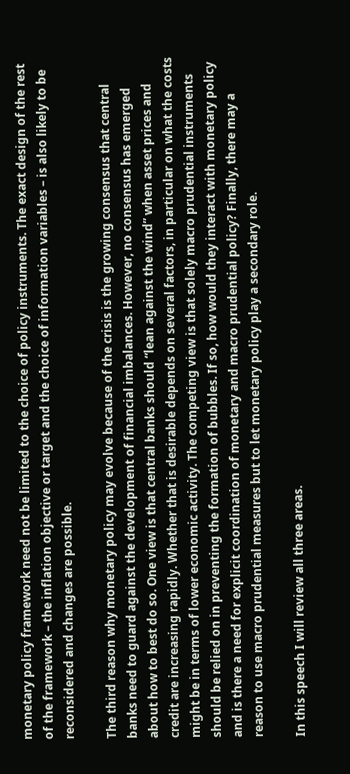monetary policy framework need not be limited to the choice of policy instruments. The exact design of the rest of the framework – the inflation objective or target and the choice of information variables – is also likely to be reconsidered and changes are possible.

The third reason why monetary policy may evolve because of the crisis is the growing consensus that central banks need to guard against the development of financial imbalances. However, no consensus has emerged about how to best do so. One view is that central banks should “lean against the wind” when asset prices and credit are increasing rapidly. Whether that is desirable depends on several factors, in particular on what the costs might be in terms of lower economic activity. The competing view is that solely macro prudential instruments should be relied on in preventing the formation of bubbles. If so, how would they interact with monetary policy and is there a need for explicit coordination of monetary and macro prudential policy? Finally, there may a reason to use macro prudential measures but to let monetary policy play a secondary role.

In this speech I will review all three areas.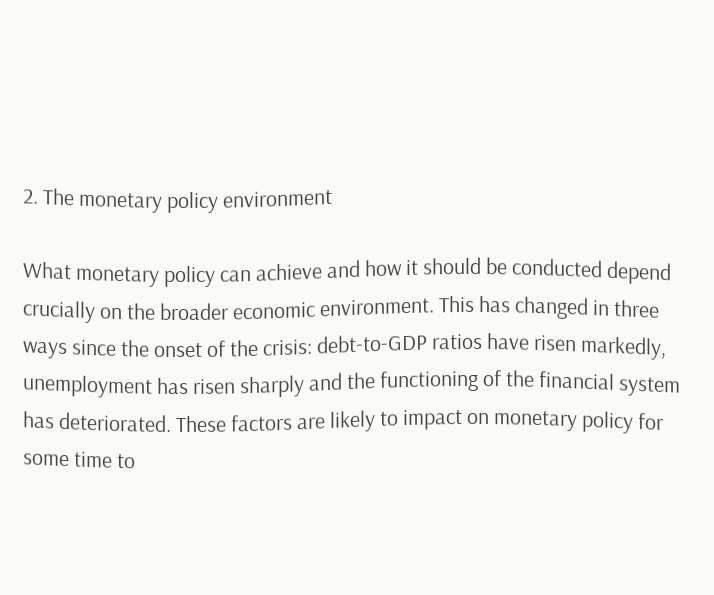2. The monetary policy environment

What monetary policy can achieve and how it should be conducted depend crucially on the broader economic environment. This has changed in three ways since the onset of the crisis: debt-to-GDP ratios have risen markedly, unemployment has risen sharply and the functioning of the financial system has deteriorated. These factors are likely to impact on monetary policy for some time to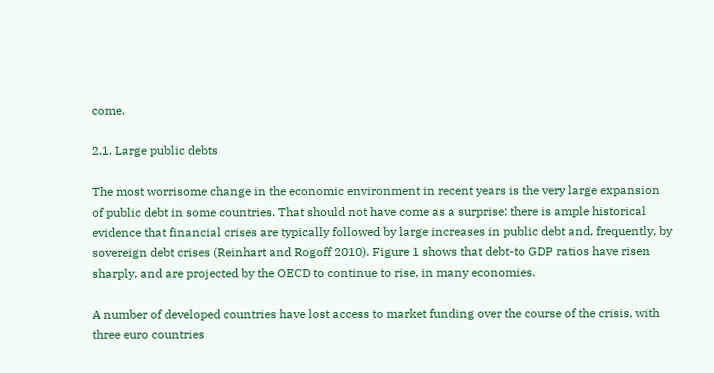come.

2.1. Large public debts

The most worrisome change in the economic environment in recent years is the very large expansion of public debt in some countries. That should not have come as a surprise: there is ample historical evidence that financial crises are typically followed by large increases in public debt and, frequently, by sovereign debt crises (Reinhart and Rogoff 2010). Figure 1 shows that debt-to GDP ratios have risen sharply, and are projected by the OECD to continue to rise, in many economies.

A number of developed countries have lost access to market funding over the course of the crisis, with three euro countries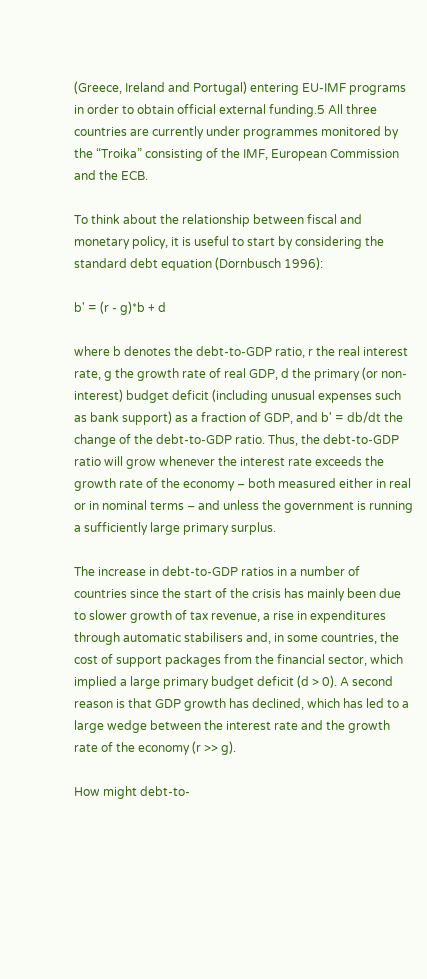(Greece, Ireland and Portugal) entering EU-IMF programs in order to obtain official external funding.5 All three countries are currently under programmes monitored by the “Troika” consisting of the IMF, European Commission and the ECB.

To think about the relationship between fiscal and monetary policy, it is useful to start by considering the standard debt equation (Dornbusch 1996):

b' = (r - g)*b + d

where b denotes the debt-to-GDP ratio, r the real interest rate, g the growth rate of real GDP, d the primary (or non-interest) budget deficit (including unusual expenses such as bank support) as a fraction of GDP, and b' = db/dt the change of the debt-to-GDP ratio. Thus, the debt-to-GDP ratio will grow whenever the interest rate exceeds the growth rate of the economy – both measured either in real or in nominal terms – and unless the government is running a sufficiently large primary surplus.

The increase in debt-to-GDP ratios in a number of countries since the start of the crisis has mainly been due to slower growth of tax revenue, a rise in expenditures through automatic stabilisers and, in some countries, the cost of support packages from the financial sector, which implied a large primary budget deficit (d > 0). A second reason is that GDP growth has declined, which has led to a large wedge between the interest rate and the growth rate of the economy (r >> g).

How might debt-to-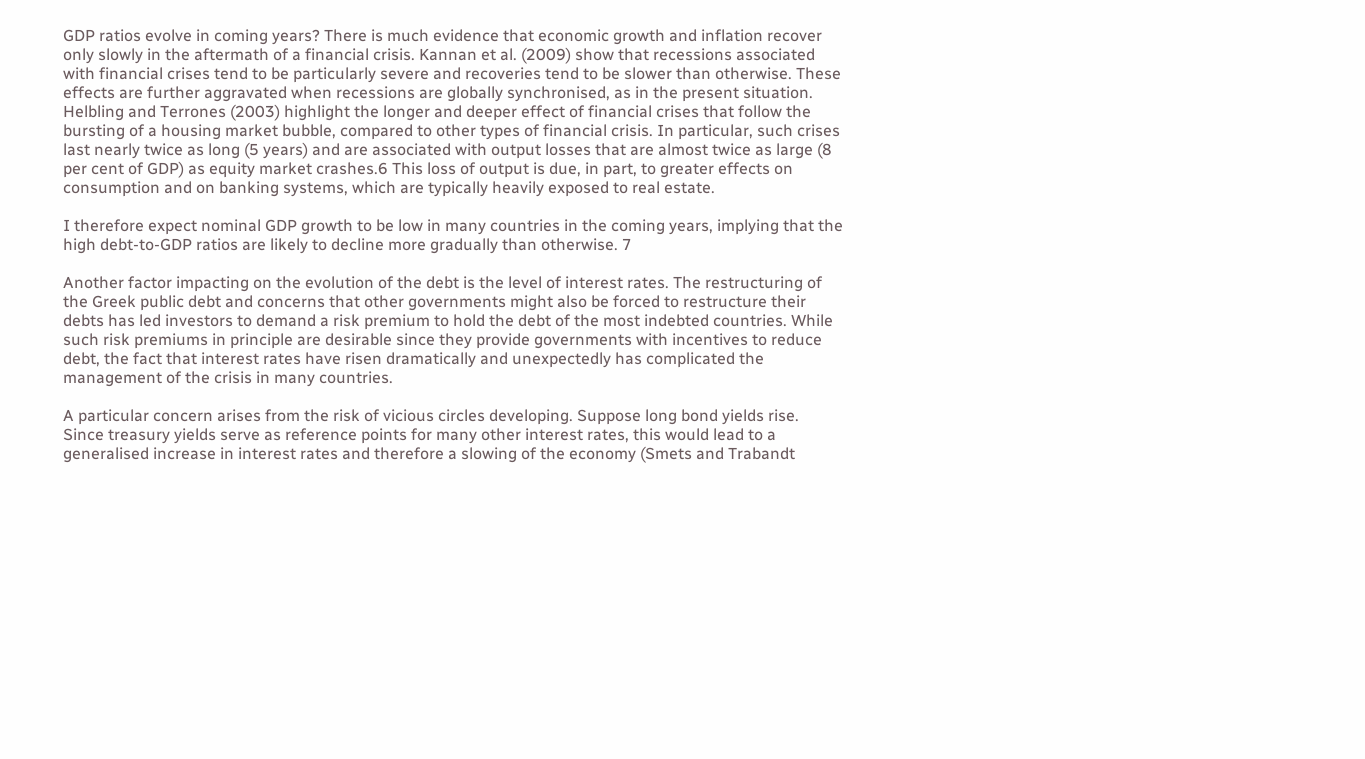GDP ratios evolve in coming years? There is much evidence that economic growth and inflation recover only slowly in the aftermath of a financial crisis. Kannan et al. (2009) show that recessions associated with financial crises tend to be particularly severe and recoveries tend to be slower than otherwise. These effects are further aggravated when recessions are globally synchronised, as in the present situation. Helbling and Terrones (2003) highlight the longer and deeper effect of financial crises that follow the bursting of a housing market bubble, compared to other types of financial crisis. In particular, such crises last nearly twice as long (5 years) and are associated with output losses that are almost twice as large (8 per cent of GDP) as equity market crashes.6 This loss of output is due, in part, to greater effects on consumption and on banking systems, which are typically heavily exposed to real estate.

I therefore expect nominal GDP growth to be low in many countries in the coming years, implying that the high debt-to-GDP ratios are likely to decline more gradually than otherwise. 7

Another factor impacting on the evolution of the debt is the level of interest rates. The restructuring of the Greek public debt and concerns that other governments might also be forced to restructure their debts has led investors to demand a risk premium to hold the debt of the most indebted countries. While such risk premiums in principle are desirable since they provide governments with incentives to reduce debt, the fact that interest rates have risen dramatically and unexpectedly has complicated the management of the crisis in many countries.

A particular concern arises from the risk of vicious circles developing. Suppose long bond yields rise. Since treasury yields serve as reference points for many other interest rates, this would lead to a generalised increase in interest rates and therefore a slowing of the economy (Smets and Trabandt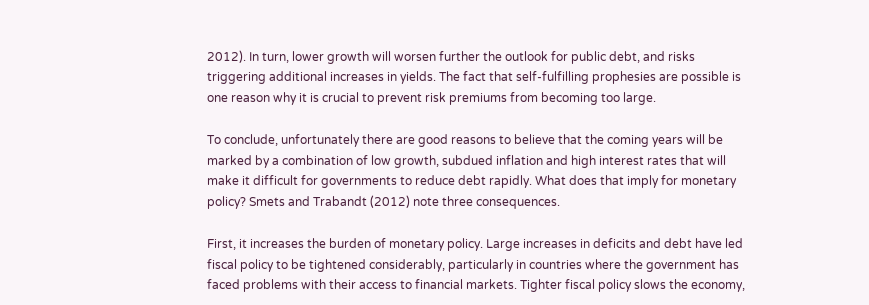2012). In turn, lower growth will worsen further the outlook for public debt, and risks triggering additional increases in yields. The fact that self-fulfilling prophesies are possible is one reason why it is crucial to prevent risk premiums from becoming too large.

To conclude, unfortunately there are good reasons to believe that the coming years will be marked by a combination of low growth, subdued inflation and high interest rates that will make it difficult for governments to reduce debt rapidly. What does that imply for monetary policy? Smets and Trabandt (2012) note three consequences.

First, it increases the burden of monetary policy. Large increases in deficits and debt have led fiscal policy to be tightened considerably, particularly in countries where the government has faced problems with their access to financial markets. Tighter fiscal policy slows the economy,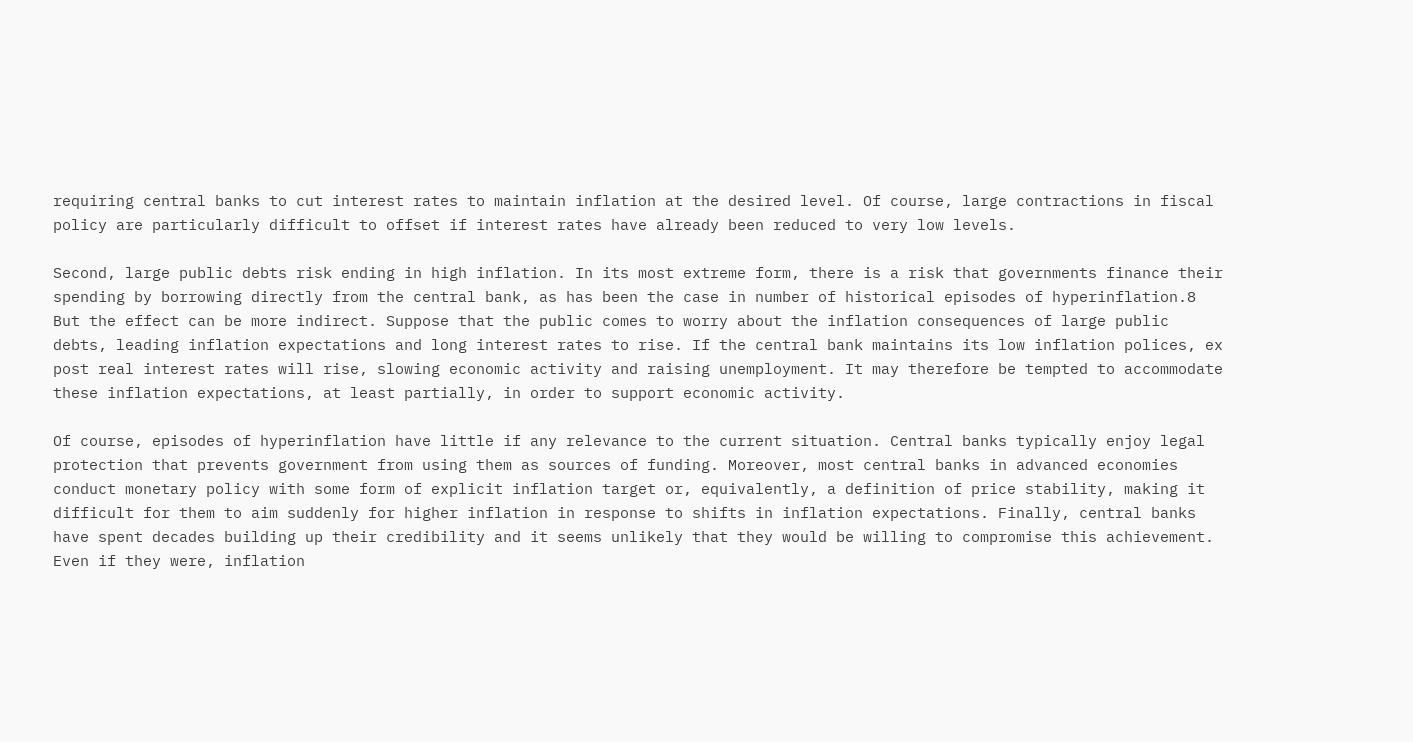requiring central banks to cut interest rates to maintain inflation at the desired level. Of course, large contractions in fiscal policy are particularly difficult to offset if interest rates have already been reduced to very low levels.

Second, large public debts risk ending in high inflation. In its most extreme form, there is a risk that governments finance their spending by borrowing directly from the central bank, as has been the case in number of historical episodes of hyperinflation.8 But the effect can be more indirect. Suppose that the public comes to worry about the inflation consequences of large public debts, leading inflation expectations and long interest rates to rise. If the central bank maintains its low inflation polices, ex post real interest rates will rise, slowing economic activity and raising unemployment. It may therefore be tempted to accommodate these inflation expectations, at least partially, in order to support economic activity.

Of course, episodes of hyperinflation have little if any relevance to the current situation. Central banks typically enjoy legal protection that prevents government from using them as sources of funding. Moreover, most central banks in advanced economies conduct monetary policy with some form of explicit inflation target or, equivalently, a definition of price stability, making it difficult for them to aim suddenly for higher inflation in response to shifts in inflation expectations. Finally, central banks have spent decades building up their credibility and it seems unlikely that they would be willing to compromise this achievement. Even if they were, inflation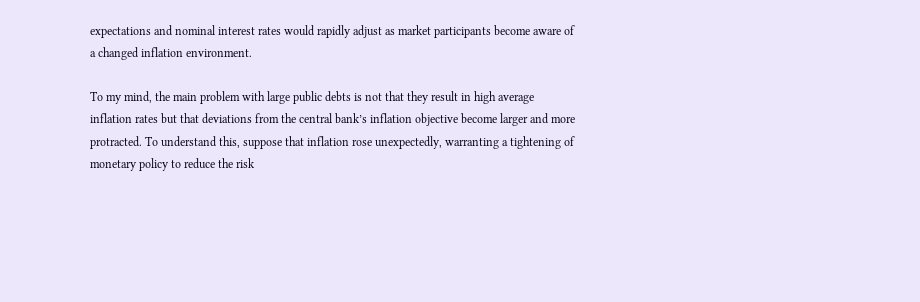expectations and nominal interest rates would rapidly adjust as market participants become aware of a changed inflation environment.

To my mind, the main problem with large public debts is not that they result in high average inflation rates but that deviations from the central bank’s inflation objective become larger and more protracted. To understand this, suppose that inflation rose unexpectedly, warranting a tightening of monetary policy to reduce the risk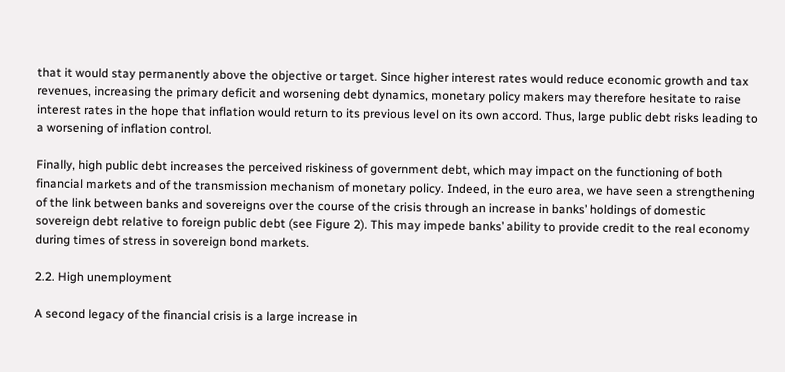that it would stay permanently above the objective or target. Since higher interest rates would reduce economic growth and tax revenues, increasing the primary deficit and worsening debt dynamics, monetary policy makers may therefore hesitate to raise interest rates in the hope that inflation would return to its previous level on its own accord. Thus, large public debt risks leading to a worsening of inflation control.

Finally, high public debt increases the perceived riskiness of government debt, which may impact on the functioning of both financial markets and of the transmission mechanism of monetary policy. Indeed, in the euro area, we have seen a strengthening of the link between banks and sovereigns over the course of the crisis through an increase in banks’ holdings of domestic sovereign debt relative to foreign public debt (see Figure 2). This may impede banks’ ability to provide credit to the real economy during times of stress in sovereign bond markets.

2.2. High unemployment

A second legacy of the financial crisis is a large increase in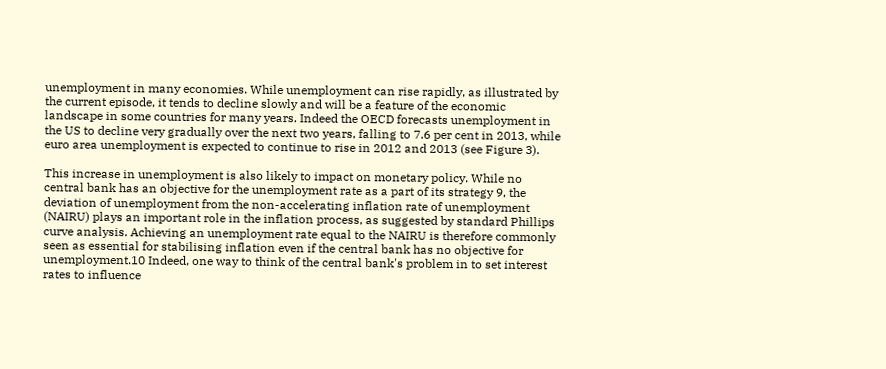unemployment in many economies. While unemployment can rise rapidly, as illustrated by the current episode, it tends to decline slowly and will be a feature of the economic landscape in some countries for many years. Indeed the OECD forecasts unemployment in the US to decline very gradually over the next two years, falling to 7.6 per cent in 2013, while euro area unemployment is expected to continue to rise in 2012 and 2013 (see Figure 3).

This increase in unemployment is also likely to impact on monetary policy. While no central bank has an objective for the unemployment rate as a part of its strategy 9, the deviation of unemployment from the non-accelerating inflation rate of unemployment (NAIRU) plays an important role in the inflation process, as suggested by standard Phillips curve analysis. Achieving an unemployment rate equal to the NAIRU is therefore commonly seen as essential for stabilising inflation even if the central bank has no objective for unemployment.10 Indeed, one way to think of the central bank's problem in to set interest rates to influence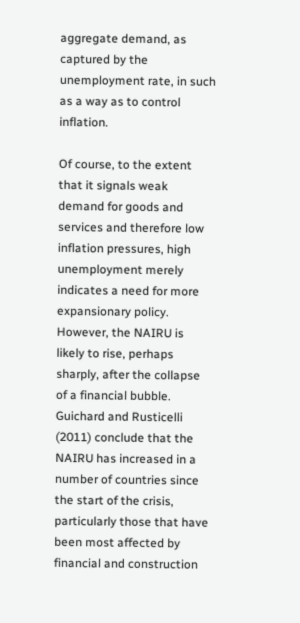aggregate demand, as captured by the unemployment rate, in such as a way as to control inflation.

Of course, to the extent that it signals weak demand for goods and services and therefore low inflation pressures, high unemployment merely indicates a need for more expansionary policy. However, the NAIRU is likely to rise, perhaps sharply, after the collapse of a financial bubble. Guichard and Rusticelli (2011) conclude that the NAIRU has increased in a number of countries since the start of the crisis, particularly those that have been most affected by financial and construction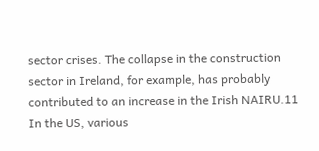sector crises. The collapse in the construction sector in Ireland, for example, has probably contributed to an increase in the Irish NAIRU.11 In the US, various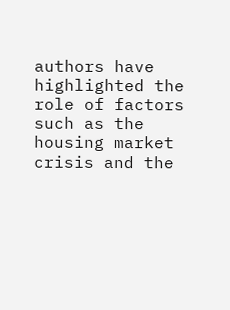authors have highlighted the role of factors such as the housing market crisis and the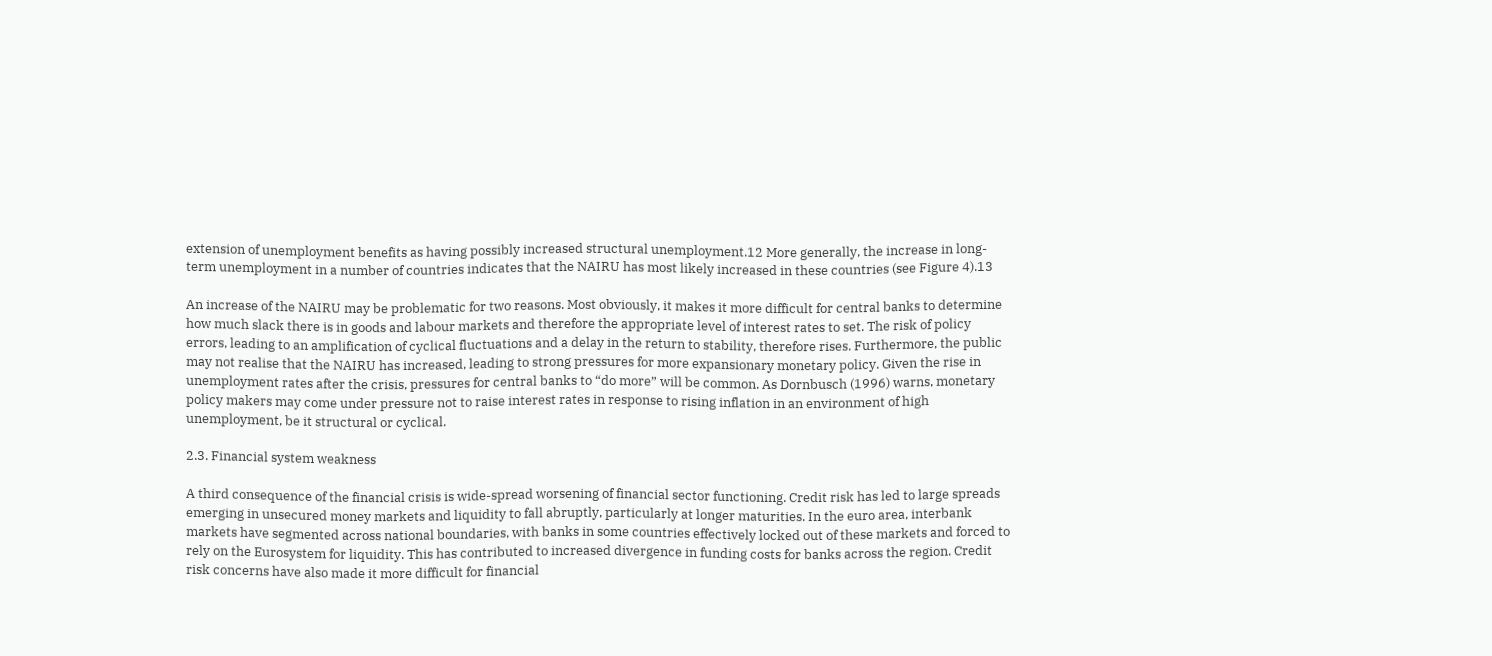extension of unemployment benefits as having possibly increased structural unemployment.12 More generally, the increase in long-term unemployment in a number of countries indicates that the NAIRU has most likely increased in these countries (see Figure 4).13

An increase of the NAIRU may be problematic for two reasons. Most obviously, it makes it more difficult for central banks to determine how much slack there is in goods and labour markets and therefore the appropriate level of interest rates to set. The risk of policy errors, leading to an amplification of cyclical fluctuations and a delay in the return to stability, therefore rises. Furthermore, the public may not realise that the NAIRU has increased, leading to strong pressures for more expansionary monetary policy. Given the rise in unemployment rates after the crisis, pressures for central banks to “do more” will be common. As Dornbusch (1996) warns, monetary policy makers may come under pressure not to raise interest rates in response to rising inflation in an environment of high unemployment, be it structural or cyclical.

2.3. Financial system weakness

A third consequence of the financial crisis is wide-spread worsening of financial sector functioning. Credit risk has led to large spreads emerging in unsecured money markets and liquidity to fall abruptly, particularly at longer maturities. In the euro area, interbank markets have segmented across national boundaries, with banks in some countries effectively locked out of these markets and forced to rely on the Eurosystem for liquidity. This has contributed to increased divergence in funding costs for banks across the region. Credit risk concerns have also made it more difficult for financial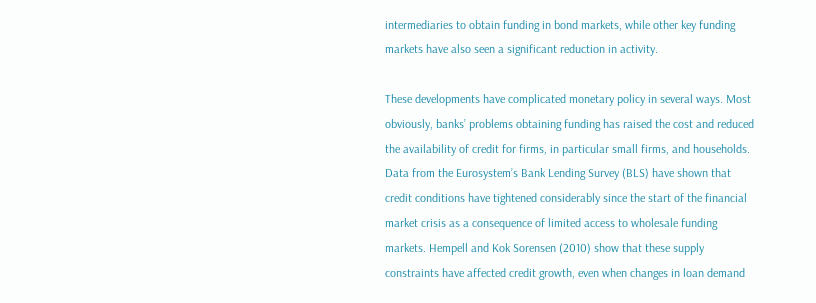intermediaries to obtain funding in bond markets, while other key funding markets have also seen a significant reduction in activity.

These developments have complicated monetary policy in several ways. Most obviously, banks’ problems obtaining funding has raised the cost and reduced the availability of credit for firms, in particular small firms, and households. Data from the Eurosystem’s Bank Lending Survey (BLS) have shown that credit conditions have tightened considerably since the start of the financial market crisis as a consequence of limited access to wholesale funding markets. Hempell and Kok Sorensen (2010) show that these supply constraints have affected credit growth, even when changes in loan demand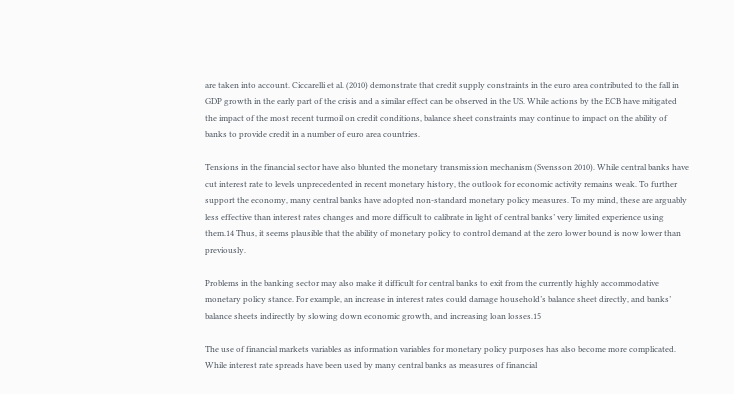are taken into account. Ciccarelli et al. (2010) demonstrate that credit supply constraints in the euro area contributed to the fall in GDP growth in the early part of the crisis and a similar effect can be observed in the US. While actions by the ECB have mitigated the impact of the most recent turmoil on credit conditions, balance sheet constraints may continue to impact on the ability of banks to provide credit in a number of euro area countries.

Tensions in the financial sector have also blunted the monetary transmission mechanism (Svensson 2010). While central banks have cut interest rate to levels unprecedented in recent monetary history, the outlook for economic activity remains weak. To further support the economy, many central banks have adopted non-standard monetary policy measures. To my mind, these are arguably less effective than interest rates changes and more difficult to calibrate in light of central banks’ very limited experience using them.14 Thus, it seems plausible that the ability of monetary policy to control demand at the zero lower bound is now lower than previously.

Problems in the banking sector may also make it difficult for central banks to exit from the currently highly accommodative monetary policy stance. For example, an increase in interest rates could damage household’s balance sheet directly, and banks’ balance sheets indirectly by slowing down economic growth, and increasing loan losses.15

The use of financial markets variables as information variables for monetary policy purposes has also become more complicated. While interest rate spreads have been used by many central banks as measures of financial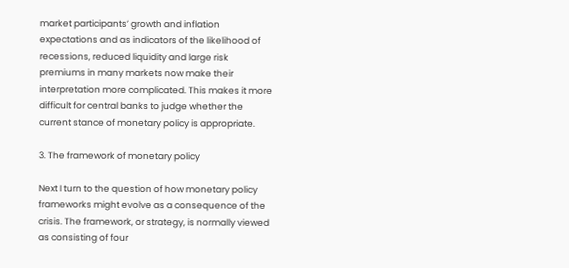market participants’ growth and inflation expectations and as indicators of the likelihood of recessions, reduced liquidity and large risk premiums in many markets now make their interpretation more complicated. This makes it more difficult for central banks to judge whether the current stance of monetary policy is appropriate.

3. The framework of monetary policy

Next I turn to the question of how monetary policy frameworks might evolve as a consequence of the crisis. The framework, or strategy, is normally viewed as consisting of four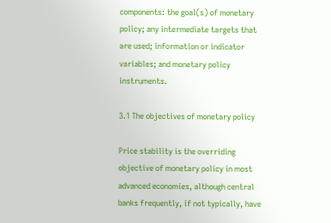components: the goal(s) of monetary policy; any intermediate targets that are used; information or indicator variables; and monetary policy instruments.

3.1 The objectives of monetary policy

Price stability is the overriding objective of monetary policy in most advanced economies, although central banks frequently, if not typically, have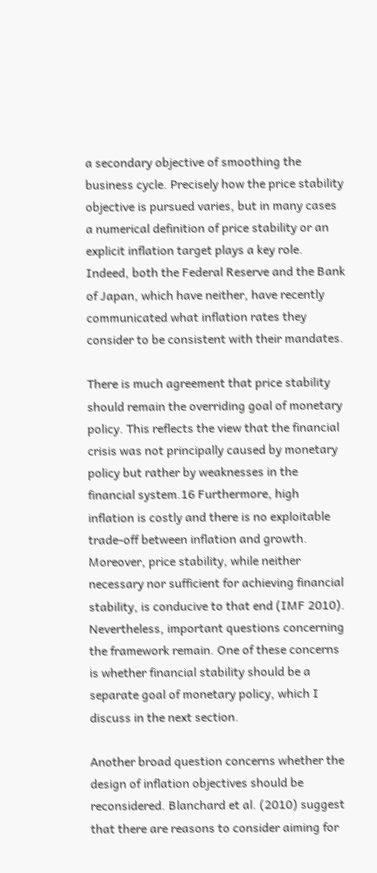a secondary objective of smoothing the business cycle. Precisely how the price stability objective is pursued varies, but in many cases a numerical definition of price stability or an explicit inflation target plays a key role. Indeed, both the Federal Reserve and the Bank of Japan, which have neither, have recently communicated what inflation rates they consider to be consistent with their mandates.

There is much agreement that price stability should remain the overriding goal of monetary policy. This reflects the view that the financial crisis was not principally caused by monetary policy but rather by weaknesses in the financial system.16 Furthermore, high inflation is costly and there is no exploitable trade-off between inflation and growth. Moreover, price stability, while neither necessary nor sufficient for achieving financial stability, is conducive to that end (IMF 2010). Nevertheless, important questions concerning the framework remain. One of these concerns is whether financial stability should be a separate goal of monetary policy, which I discuss in the next section.

Another broad question concerns whether the design of inflation objectives should be reconsidered. Blanchard et al. (2010) suggest that there are reasons to consider aiming for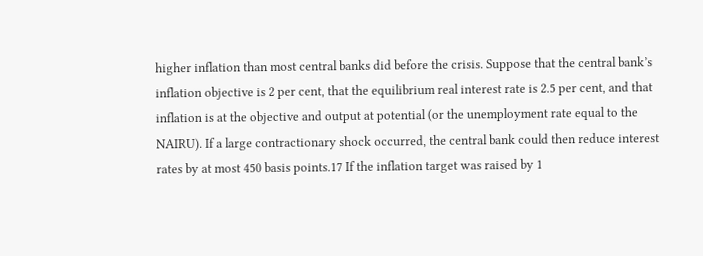higher inflation than most central banks did before the crisis. Suppose that the central bank’s inflation objective is 2 per cent, that the equilibrium real interest rate is 2.5 per cent, and that inflation is at the objective and output at potential (or the unemployment rate equal to the NAIRU). If a large contractionary shock occurred, the central bank could then reduce interest rates by at most 450 basis points.17 If the inflation target was raised by 1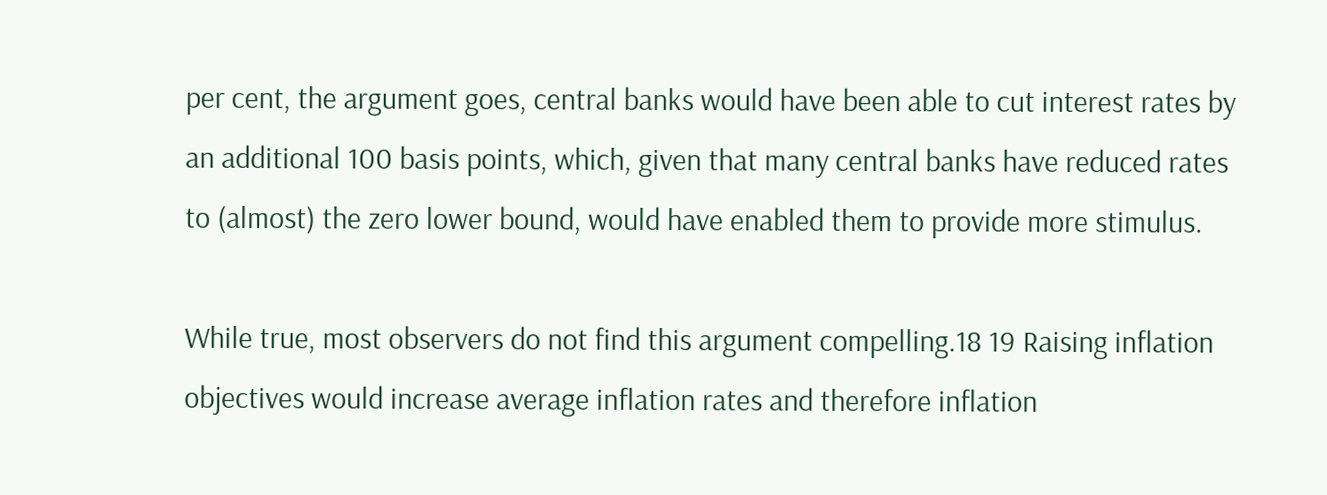per cent, the argument goes, central banks would have been able to cut interest rates by an additional 100 basis points, which, given that many central banks have reduced rates to (almost) the zero lower bound, would have enabled them to provide more stimulus.

While true, most observers do not find this argument compelling.18 19 Raising inflation objectives would increase average inflation rates and therefore inflation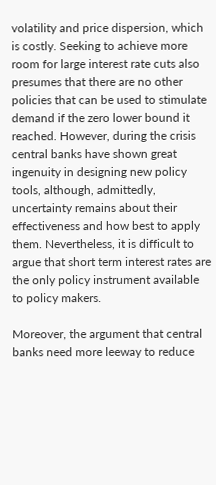volatility and price dispersion, which is costly. Seeking to achieve more room for large interest rate cuts also presumes that there are no other policies that can be used to stimulate demand if the zero lower bound it reached. However, during the crisis central banks have shown great ingenuity in designing new policy tools, although, admittedly, uncertainty remains about their effectiveness and how best to apply them. Nevertheless, it is difficult to argue that short term interest rates are the only policy instrument available to policy makers.

Moreover, the argument that central banks need more leeway to reduce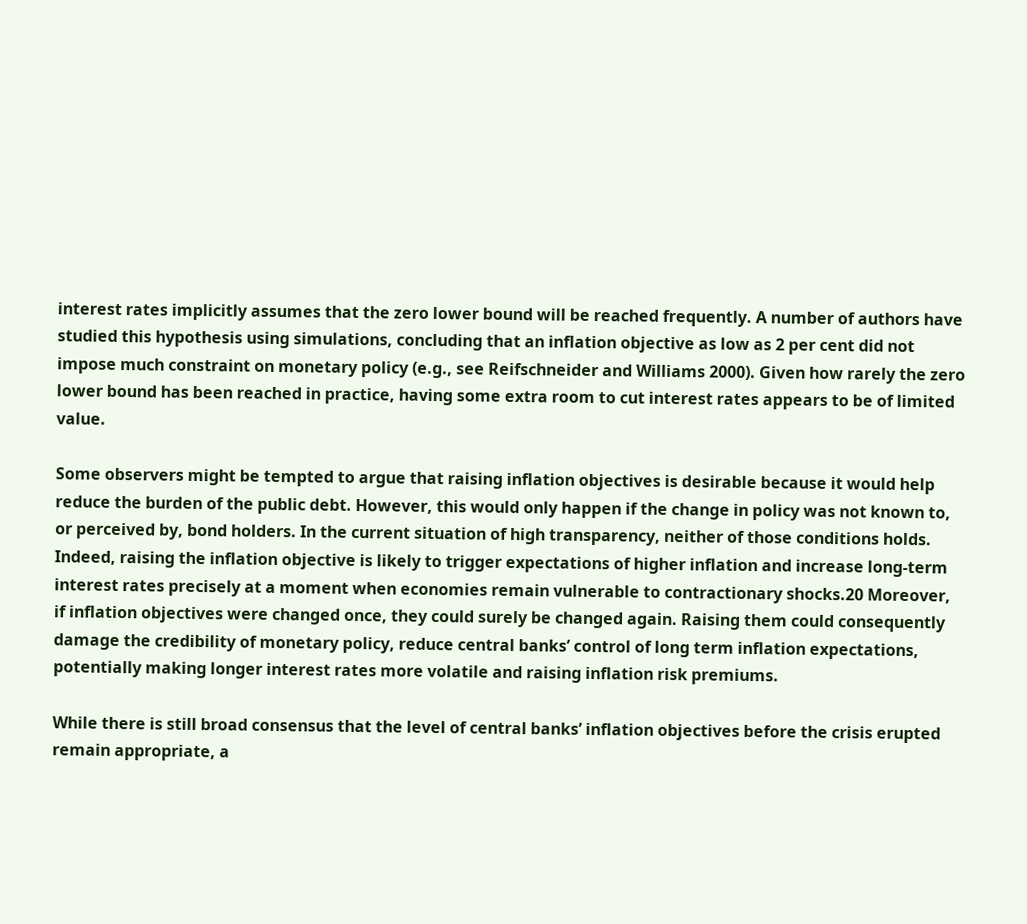interest rates implicitly assumes that the zero lower bound will be reached frequently. A number of authors have studied this hypothesis using simulations, concluding that an inflation objective as low as 2 per cent did not impose much constraint on monetary policy (e.g., see Reifschneider and Williams 2000). Given how rarely the zero lower bound has been reached in practice, having some extra room to cut interest rates appears to be of limited value.

Some observers might be tempted to argue that raising inflation objectives is desirable because it would help reduce the burden of the public debt. However, this would only happen if the change in policy was not known to, or perceived by, bond holders. In the current situation of high transparency, neither of those conditions holds. Indeed, raising the inflation objective is likely to trigger expectations of higher inflation and increase long-term interest rates precisely at a moment when economies remain vulnerable to contractionary shocks.20 Moreover, if inflation objectives were changed once, they could surely be changed again. Raising them could consequently damage the credibility of monetary policy, reduce central banks’ control of long term inflation expectations, potentially making longer interest rates more volatile and raising inflation risk premiums.

While there is still broad consensus that the level of central banks’ inflation objectives before the crisis erupted remain appropriate, a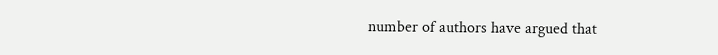number of authors have argued that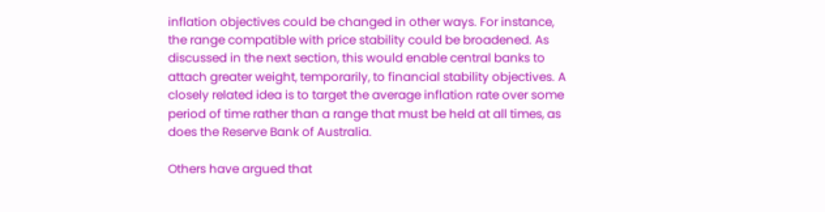inflation objectives could be changed in other ways. For instance, the range compatible with price stability could be broadened. As discussed in the next section, this would enable central banks to attach greater weight, temporarily, to financial stability objectives. A closely related idea is to target the average inflation rate over some period of time rather than a range that must be held at all times, as does the Reserve Bank of Australia.

Others have argued that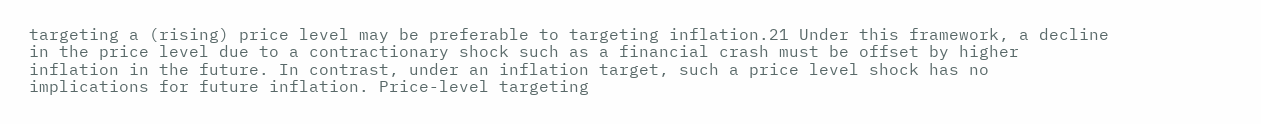targeting a (rising) price level may be preferable to targeting inflation.21 Under this framework, a decline in the price level due to a contractionary shock such as a financial crash must be offset by higher inflation in the future. In contrast, under an inflation target, such a price level shock has no implications for future inflation. Price-level targeting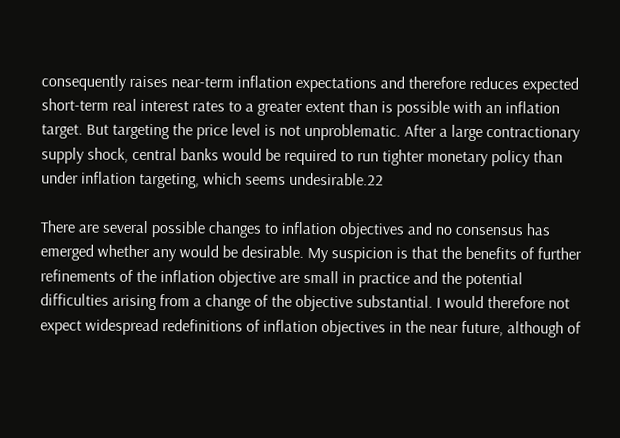consequently raises near-term inflation expectations and therefore reduces expected short-term real interest rates to a greater extent than is possible with an inflation target. But targeting the price level is not unproblematic. After a large contractionary supply shock, central banks would be required to run tighter monetary policy than under inflation targeting, which seems undesirable.22

There are several possible changes to inflation objectives and no consensus has emerged whether any would be desirable. My suspicion is that the benefits of further refinements of the inflation objective are small in practice and the potential difficulties arising from a change of the objective substantial. I would therefore not expect widespread redefinitions of inflation objectives in the near future, although of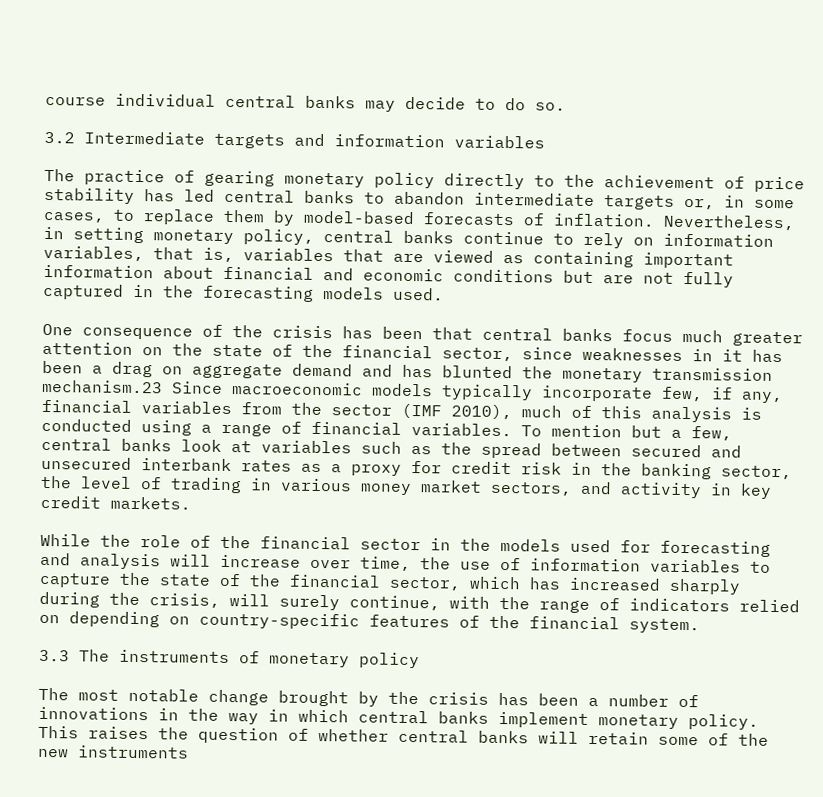course individual central banks may decide to do so.

3.2 Intermediate targets and information variables

The practice of gearing monetary policy directly to the achievement of price stability has led central banks to abandon intermediate targets or, in some cases, to replace them by model-based forecasts of inflation. Nevertheless, in setting monetary policy, central banks continue to rely on information variables, that is, variables that are viewed as containing important information about financial and economic conditions but are not fully captured in the forecasting models used.

One consequence of the crisis has been that central banks focus much greater attention on the state of the financial sector, since weaknesses in it has been a drag on aggregate demand and has blunted the monetary transmission mechanism.23 Since macroeconomic models typically incorporate few, if any, financial variables from the sector (IMF 2010), much of this analysis is conducted using a range of financial variables. To mention but a few, central banks look at variables such as the spread between secured and unsecured interbank rates as a proxy for credit risk in the banking sector, the level of trading in various money market sectors, and activity in key credit markets.

While the role of the financial sector in the models used for forecasting and analysis will increase over time, the use of information variables to capture the state of the financial sector, which has increased sharply during the crisis, will surely continue, with the range of indicators relied on depending on country-specific features of the financial system.

3.3 The instruments of monetary policy

The most notable change brought by the crisis has been a number of innovations in the way in which central banks implement monetary policy. This raises the question of whether central banks will retain some of the new instruments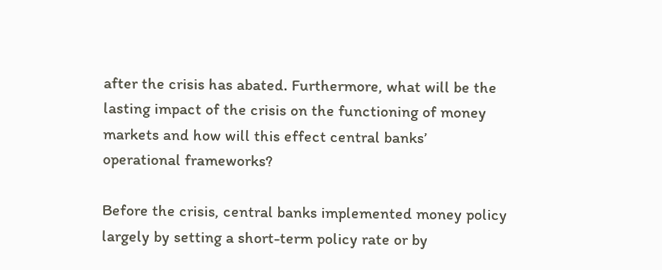after the crisis has abated. Furthermore, what will be the lasting impact of the crisis on the functioning of money markets and how will this effect central banks’ operational frameworks?

Before the crisis, central banks implemented money policy largely by setting a short-term policy rate or by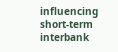influencing short-term interbank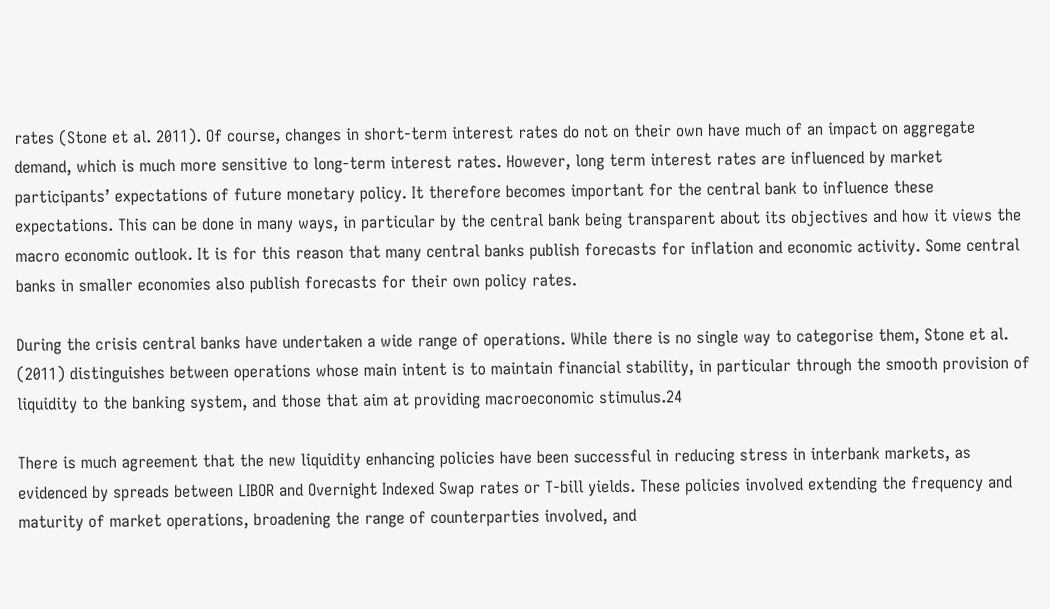rates (Stone et al. 2011). Of course, changes in short-term interest rates do not on their own have much of an impact on aggregate demand, which is much more sensitive to long-term interest rates. However, long term interest rates are influenced by market participants’ expectations of future monetary policy. It therefore becomes important for the central bank to influence these expectations. This can be done in many ways, in particular by the central bank being transparent about its objectives and how it views the macro economic outlook. It is for this reason that many central banks publish forecasts for inflation and economic activity. Some central banks in smaller economies also publish forecasts for their own policy rates.

During the crisis central banks have undertaken a wide range of operations. While there is no single way to categorise them, Stone et al. (2011) distinguishes between operations whose main intent is to maintain financial stability, in particular through the smooth provision of liquidity to the banking system, and those that aim at providing macroeconomic stimulus.24

There is much agreement that the new liquidity enhancing policies have been successful in reducing stress in interbank markets, as evidenced by spreads between LIBOR and Overnight Indexed Swap rates or T-bill yields. These policies involved extending the frequency and maturity of market operations, broadening the range of counterparties involved, and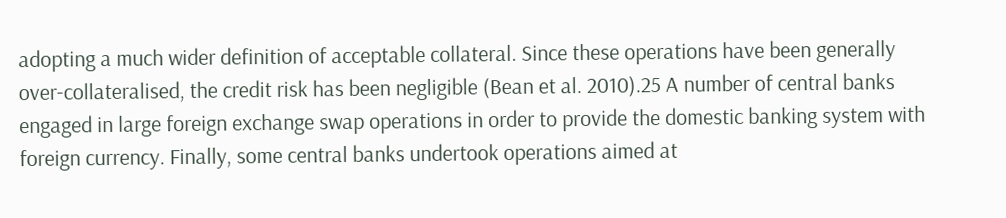adopting a much wider definition of acceptable collateral. Since these operations have been generally over-collateralised, the credit risk has been negligible (Bean et al. 2010).25 A number of central banks engaged in large foreign exchange swap operations in order to provide the domestic banking system with foreign currency. Finally, some central banks undertook operations aimed at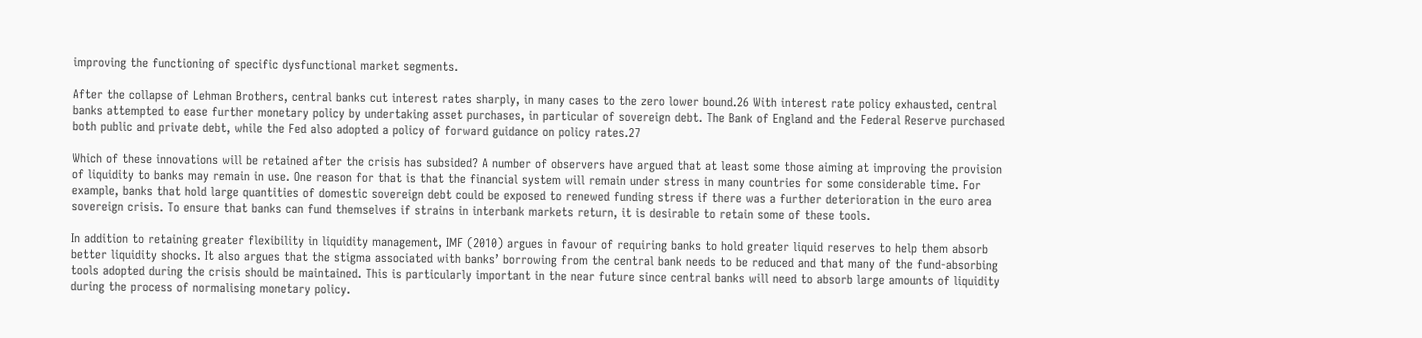improving the functioning of specific dysfunctional market segments.

After the collapse of Lehman Brothers, central banks cut interest rates sharply, in many cases to the zero lower bound.26 With interest rate policy exhausted, central banks attempted to ease further monetary policy by undertaking asset purchases, in particular of sovereign debt. The Bank of England and the Federal Reserve purchased both public and private debt, while the Fed also adopted a policy of forward guidance on policy rates.27

Which of these innovations will be retained after the crisis has subsided? A number of observers have argued that at least some those aiming at improving the provision of liquidity to banks may remain in use. One reason for that is that the financial system will remain under stress in many countries for some considerable time. For example, banks that hold large quantities of domestic sovereign debt could be exposed to renewed funding stress if there was a further deterioration in the euro area sovereign crisis. To ensure that banks can fund themselves if strains in interbank markets return, it is desirable to retain some of these tools.

In addition to retaining greater flexibility in liquidity management, IMF (2010) argues in favour of requiring banks to hold greater liquid reserves to help them absorb better liquidity shocks. It also argues that the stigma associated with banks’ borrowing from the central bank needs to be reduced and that many of the fund-absorbing tools adopted during the crisis should be maintained. This is particularly important in the near future since central banks will need to absorb large amounts of liquidity during the process of normalising monetary policy.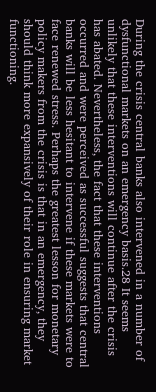During the crisis central banks also intervened in a number of dysfunctional markets on an emergency basis.28 It seems unlikely that these interventions will continue after the crisis has abated. Nevertheless, the fact that these interventions occurred and were perceived as successful suggests that central banks will be less hesitant to intervene if these markets were to face renewed stress. Perhaps the greatest lesson for monetary policy makers from the crisis is that in an emergency, they should think more expansively of their role in ensuring market functioning.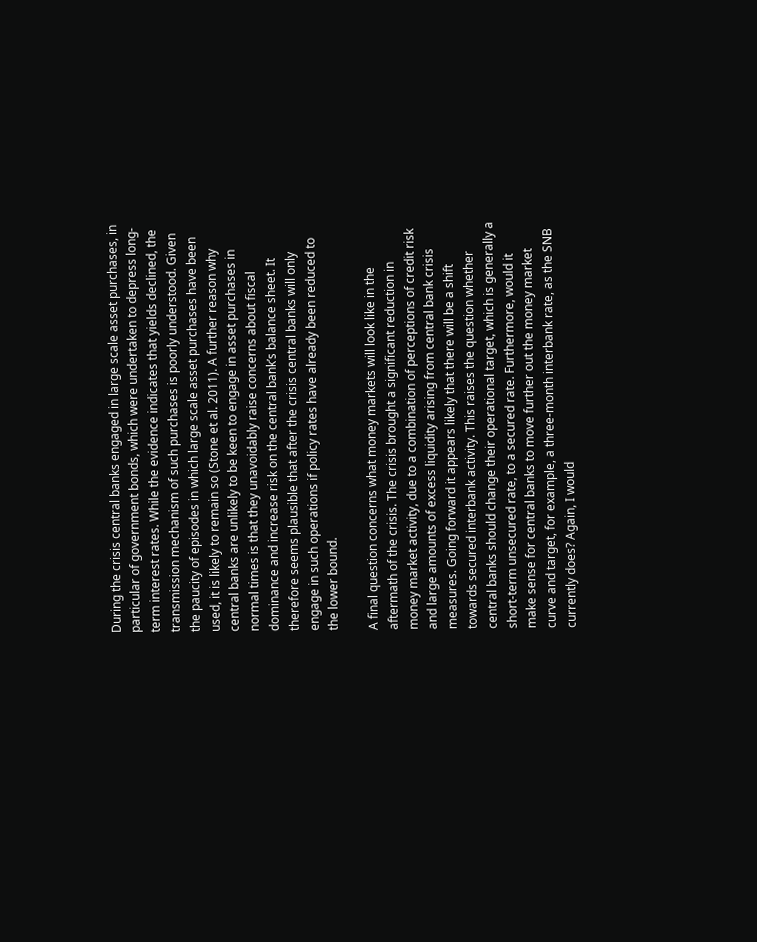During the crisis central banks engaged in large scale asset purchases, in particular of government bonds, which were undertaken to depress long-term interest rates. While the evidence indicates that yields declined, the transmission mechanism of such purchases is poorly understood. Given the paucity of episodes in which large scale asset purchases have been used, it is likely to remain so (Stone et al. 2011). A further reason why central banks are unlikely to be keen to engage in asset purchases in normal times is that they unavoidably raise concerns about fiscal dominance and increase risk on the central bank’s balance sheet. It therefore seems plausible that after the crisis central banks will only engage in such operations if policy rates have already been reduced to the lower bound.

A final question concerns what money markets will look like in the aftermath of the crisis. The crisis brought a significant reduction in money market activity, due to a combination of perceptions of credit risk and large amounts of excess liquidity arising from central bank crisis measures. Going forward it appears likely that there will be a shift towards secured interbank activity. This raises the question whether central banks should change their operational target, which is generally a short-term unsecured rate, to a secured rate. Furthermore, would it make sense for central banks to move further out the money market curve and target, for example, a three-month interbank rate, as the SNB currently does? Again, I would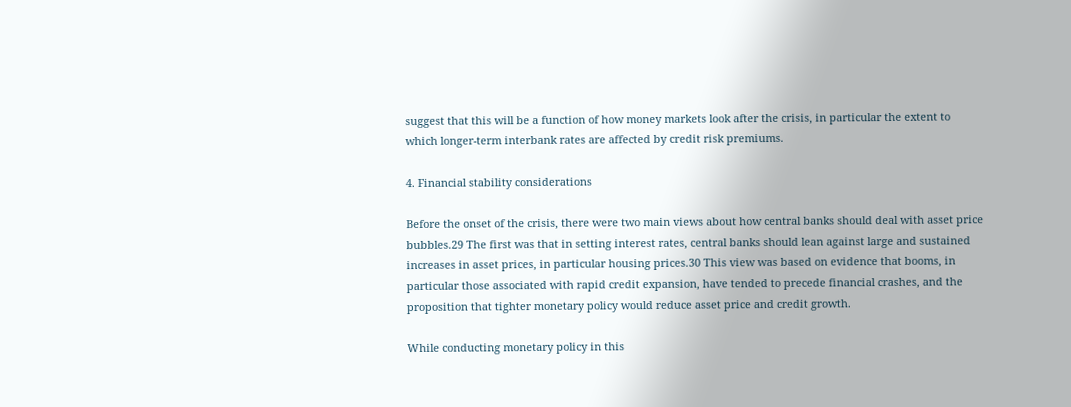suggest that this will be a function of how money markets look after the crisis, in particular the extent to which longer-term interbank rates are affected by credit risk premiums.

4. Financial stability considerations

Before the onset of the crisis, there were two main views about how central banks should deal with asset price bubbles.29 The first was that in setting interest rates, central banks should lean against large and sustained increases in asset prices, in particular housing prices.30 This view was based on evidence that booms, in particular those associated with rapid credit expansion, have tended to precede financial crashes, and the proposition that tighter monetary policy would reduce asset price and credit growth.

While conducting monetary policy in this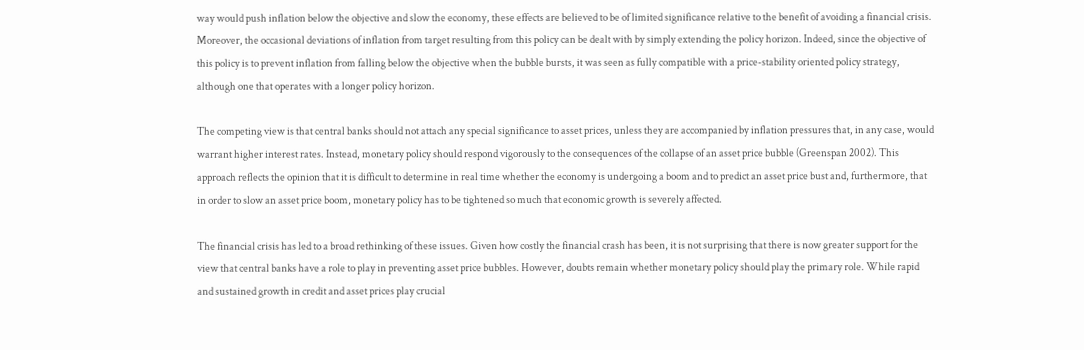way would push inflation below the objective and slow the economy, these effects are believed to be of limited significance relative to the benefit of avoiding a financial crisis. Moreover, the occasional deviations of inflation from target resulting from this policy can be dealt with by simply extending the policy horizon. Indeed, since the objective of this policy is to prevent inflation from falling below the objective when the bubble bursts, it was seen as fully compatible with a price-stability oriented policy strategy, although one that operates with a longer policy horizon.

The competing view is that central banks should not attach any special significance to asset prices, unless they are accompanied by inflation pressures that, in any case, would warrant higher interest rates. Instead, monetary policy should respond vigorously to the consequences of the collapse of an asset price bubble (Greenspan 2002). This approach reflects the opinion that it is difficult to determine in real time whether the economy is undergoing a boom and to predict an asset price bust and, furthermore, that in order to slow an asset price boom, monetary policy has to be tightened so much that economic growth is severely affected.

The financial crisis has led to a broad rethinking of these issues. Given how costly the financial crash has been, it is not surprising that there is now greater support for the view that central banks have a role to play in preventing asset price bubbles. However, doubts remain whether monetary policy should play the primary role. While rapid and sustained growth in credit and asset prices play crucial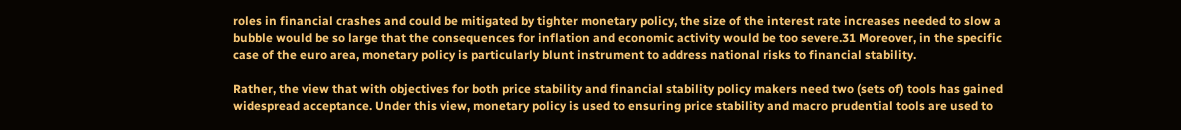roles in financial crashes and could be mitigated by tighter monetary policy, the size of the interest rate increases needed to slow a bubble would be so large that the consequences for inflation and economic activity would be too severe.31 Moreover, in the specific case of the euro area, monetary policy is particularly blunt instrument to address national risks to financial stability.

Rather, the view that with objectives for both price stability and financial stability policy makers need two (sets of) tools has gained widespread acceptance. Under this view, monetary policy is used to ensuring price stability and macro prudential tools are used to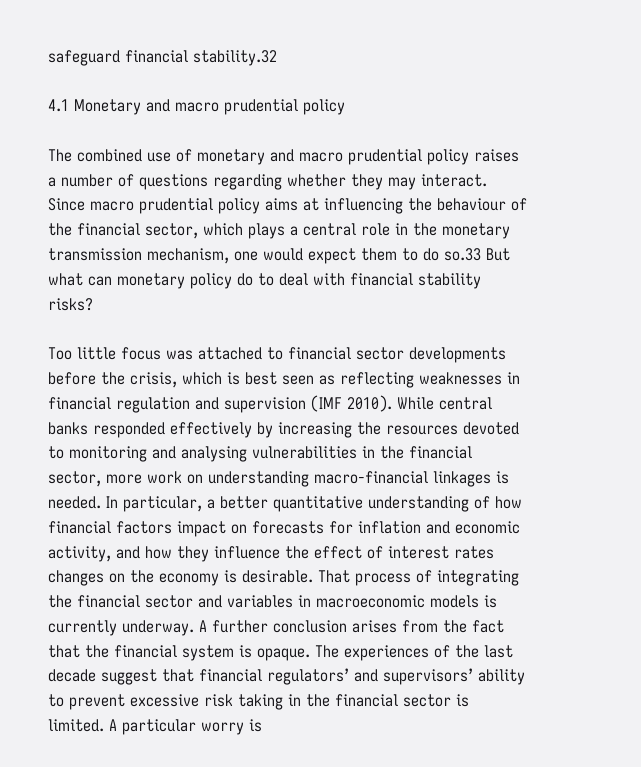safeguard financial stability.32

4.1 Monetary and macro prudential policy

The combined use of monetary and macro prudential policy raises a number of questions regarding whether they may interact. Since macro prudential policy aims at influencing the behaviour of the financial sector, which plays a central role in the monetary transmission mechanism, one would expect them to do so.33 But what can monetary policy do to deal with financial stability risks?

Too little focus was attached to financial sector developments before the crisis, which is best seen as reflecting weaknesses in financial regulation and supervision (IMF 2010). While central banks responded effectively by increasing the resources devoted to monitoring and analysing vulnerabilities in the financial sector, more work on understanding macro-financial linkages is needed. In particular, a better quantitative understanding of how financial factors impact on forecasts for inflation and economic activity, and how they influence the effect of interest rates changes on the economy is desirable. That process of integrating the financial sector and variables in macroeconomic models is currently underway. A further conclusion arises from the fact that the financial system is opaque. The experiences of the last decade suggest that financial regulators’ and supervisors’ ability to prevent excessive risk taking in the financial sector is limited. A particular worry is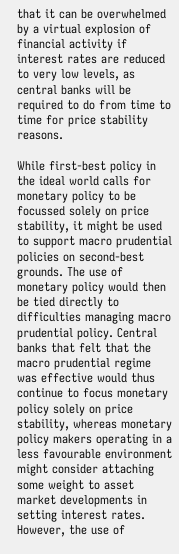that it can be overwhelmed by a virtual explosion of financial activity if interest rates are reduced to very low levels, as central banks will be required to do from time to time for price stability reasons.

While first-best policy in the ideal world calls for monetary policy to be focussed solely on price stability, it might be used to support macro prudential policies on second-best grounds. The use of monetary policy would then be tied directly to difficulties managing macro prudential policy. Central banks that felt that the macro prudential regime was effective would thus continue to focus monetary policy solely on price stability, whereas monetary policy makers operating in a less favourable environment might consider attaching some weight to asset market developments in setting interest rates. However, the use of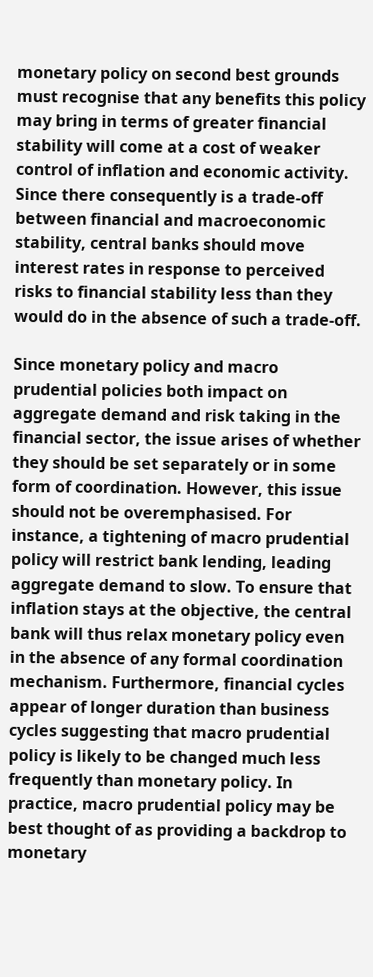monetary policy on second best grounds must recognise that any benefits this policy may bring in terms of greater financial stability will come at a cost of weaker control of inflation and economic activity. Since there consequently is a trade-off between financial and macroeconomic stability, central banks should move interest rates in response to perceived risks to financial stability less than they would do in the absence of such a trade-off.

Since monetary policy and macro prudential policies both impact on aggregate demand and risk taking in the financial sector, the issue arises of whether they should be set separately or in some form of coordination. However, this issue should not be overemphasised. For instance, a tightening of macro prudential policy will restrict bank lending, leading aggregate demand to slow. To ensure that inflation stays at the objective, the central bank will thus relax monetary policy even in the absence of any formal coordination mechanism. Furthermore, financial cycles appear of longer duration than business cycles suggesting that macro prudential policy is likely to be changed much less frequently than monetary policy. In practice, macro prudential policy may be best thought of as providing a backdrop to monetary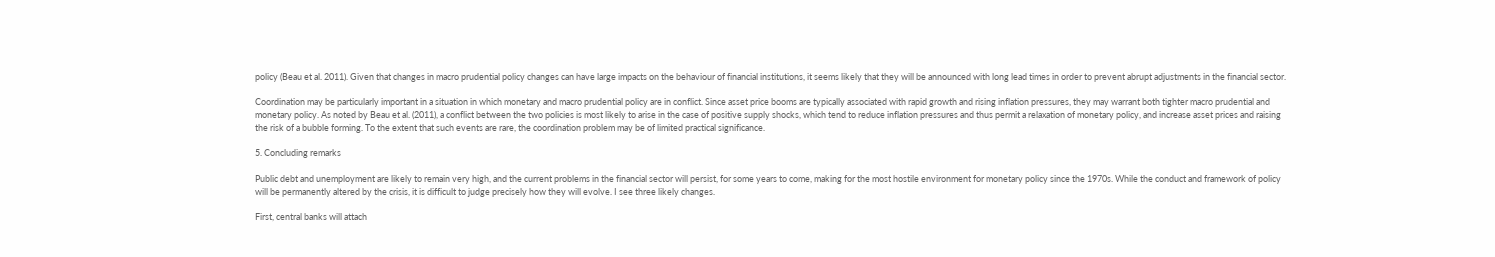policy (Beau et al. 2011). Given that changes in macro prudential policy changes can have large impacts on the behaviour of financial institutions, it seems likely that they will be announced with long lead times in order to prevent abrupt adjustments in the financial sector.

Coordination may be particularly important in a situation in which monetary and macro prudential policy are in conflict. Since asset price booms are typically associated with rapid growth and rising inflation pressures, they may warrant both tighter macro prudential and monetary policy. As noted by Beau et al. (2011), a conflict between the two policies is most likely to arise in the case of positive supply shocks, which tend to reduce inflation pressures and thus permit a relaxation of monetary policy, and increase asset prices and raising the risk of a bubble forming. To the extent that such events are rare, the coordination problem may be of limited practical significance.

5. Concluding remarks

Public debt and unemployment are likely to remain very high, and the current problems in the financial sector will persist, for some years to come, making for the most hostile environment for monetary policy since the 1970s. While the conduct and framework of policy will be permanently altered by the crisis, it is difficult to judge precisely how they will evolve. I see three likely changes.

First, central banks will attach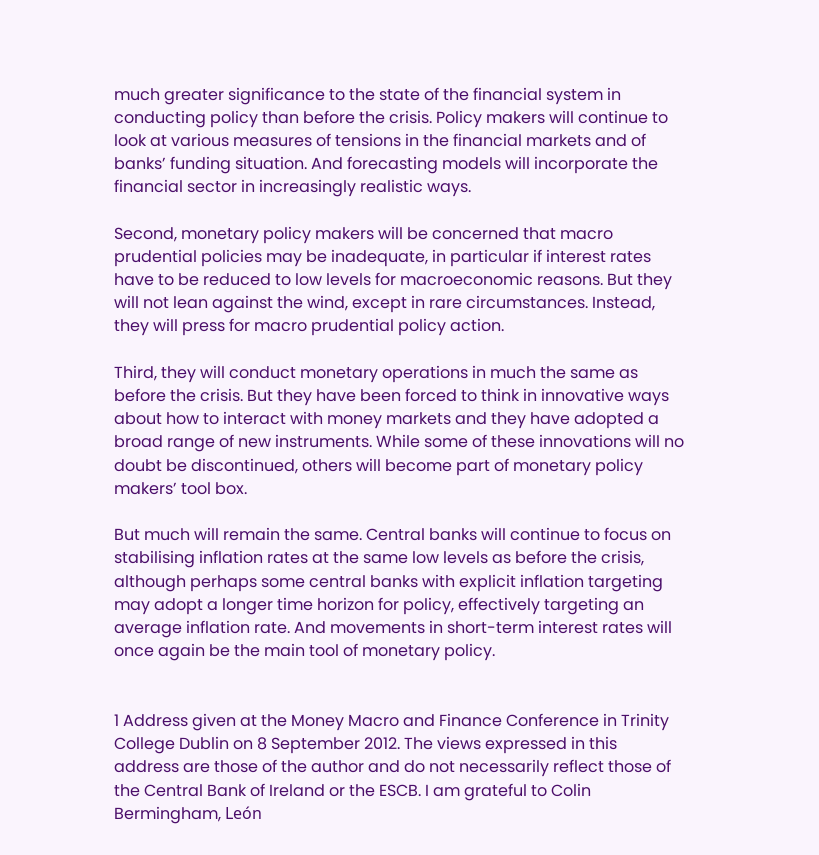much greater significance to the state of the financial system in conducting policy than before the crisis. Policy makers will continue to look at various measures of tensions in the financial markets and of banks’ funding situation. And forecasting models will incorporate the financial sector in increasingly realistic ways.

Second, monetary policy makers will be concerned that macro prudential policies may be inadequate, in particular if interest rates have to be reduced to low levels for macroeconomic reasons. But they will not lean against the wind, except in rare circumstances. Instead, they will press for macro prudential policy action.

Third, they will conduct monetary operations in much the same as before the crisis. But they have been forced to think in innovative ways about how to interact with money markets and they have adopted a broad range of new instruments. While some of these innovations will no doubt be discontinued, others will become part of monetary policy makers’ tool box.

But much will remain the same. Central banks will continue to focus on stabilising inflation rates at the same low levels as before the crisis, although perhaps some central banks with explicit inflation targeting may adopt a longer time horizon for policy, effectively targeting an average inflation rate. And movements in short-term interest rates will once again be the main tool of monetary policy.


1 Address given at the Money Macro and Finance Conference in Trinity College Dublin on 8 September 2012. The views expressed in this address are those of the author and do not necessarily reflect those of the Central Bank of Ireland or the ESCB. I am grateful to Colin Bermingham, León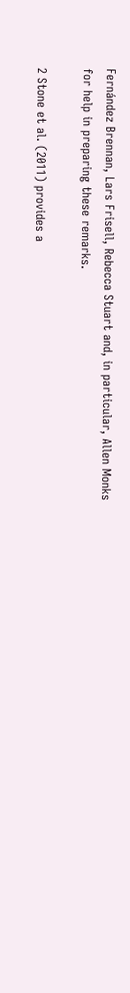Fernández Brennan, Lars Frisell, Rebecca Stuart and, in particular, Allen Monks for help in preparing these remarks.

2 Stone et al. (2011) provides a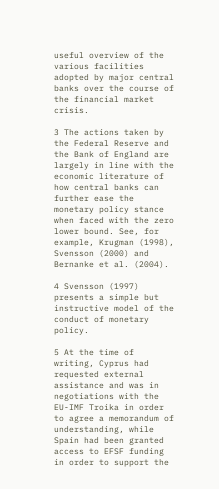useful overview of the various facilities adopted by major central banks over the course of the financial market crisis.

3 The actions taken by the Federal Reserve and the Bank of England are largely in line with the economic literature of how central banks can further ease the monetary policy stance when faced with the zero lower bound. See, for example, Krugman (1998), Svensson (2000) and Bernanke et al. (2004).

4 Svensson (1997) presents a simple but instructive model of the conduct of monetary policy.

5 At the time of writing, Cyprus had requested external assistance and was in negotiations with the EU-IMF Troika in order to agree a memorandum of understanding, while Spain had been granted access to EFSF funding in order to support the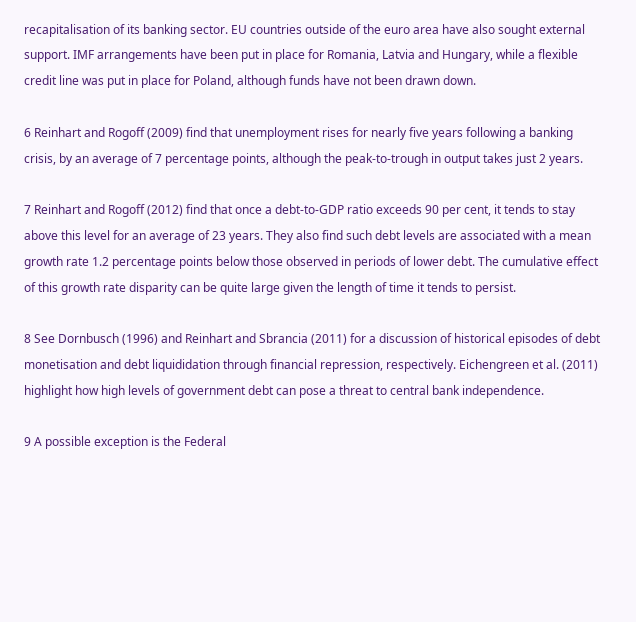recapitalisation of its banking sector. EU countries outside of the euro area have also sought external support. IMF arrangements have been put in place for Romania, Latvia and Hungary, while a flexible credit line was put in place for Poland, although funds have not been drawn down.

6 Reinhart and Rogoff (2009) find that unemployment rises for nearly five years following a banking crisis, by an average of 7 percentage points, although the peak-to-trough in output takes just 2 years.

7 Reinhart and Rogoff (2012) find that once a debt-to-GDP ratio exceeds 90 per cent, it tends to stay above this level for an average of 23 years. They also find such debt levels are associated with a mean growth rate 1.2 percentage points below those observed in periods of lower debt. The cumulative effect of this growth rate disparity can be quite large given the length of time it tends to persist.

8 See Dornbusch (1996) and Reinhart and Sbrancia (2011) for a discussion of historical episodes of debt monetisation and debt liquididation through financial repression, respectively. Eichengreen et al. (2011) highlight how high levels of government debt can pose a threat to central bank independence.

9 A possible exception is the Federal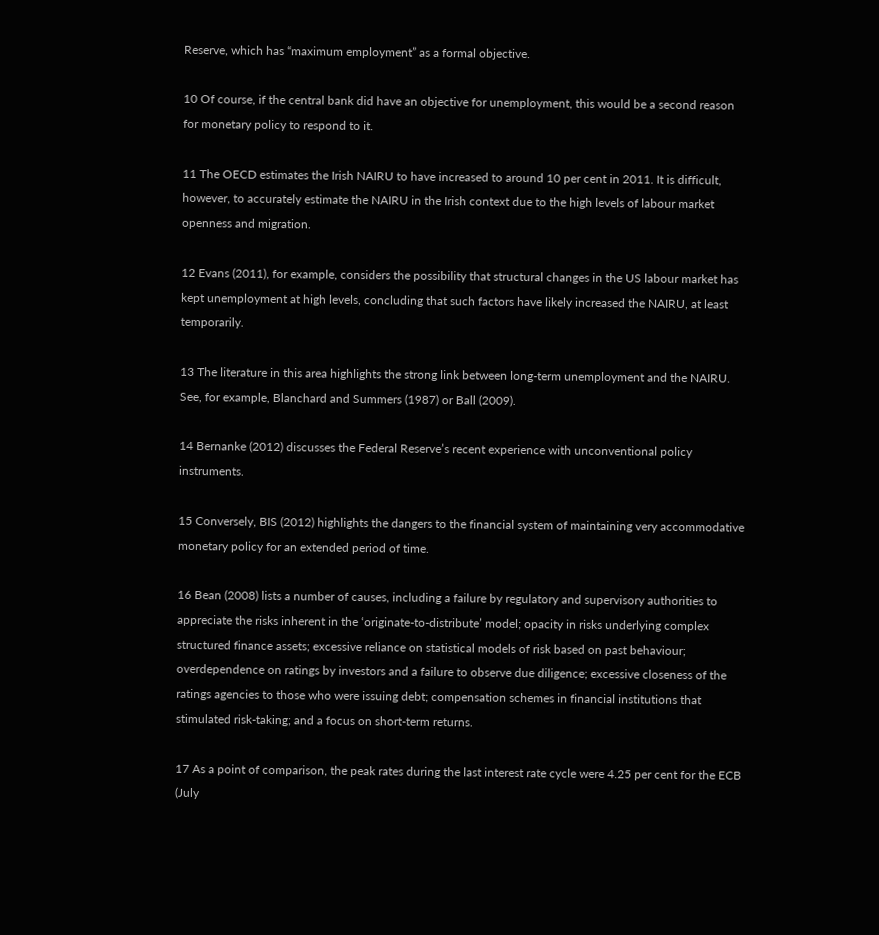Reserve, which has “maximum employment” as a formal objective.

10 Of course, if the central bank did have an objective for unemployment, this would be a second reason for monetary policy to respond to it.

11 The OECD estimates the Irish NAIRU to have increased to around 10 per cent in 2011. It is difficult, however, to accurately estimate the NAIRU in the Irish context due to the high levels of labour market openness and migration.

12 Evans (2011), for example, considers the possibility that structural changes in the US labour market has kept unemployment at high levels, concluding that such factors have likely increased the NAIRU, at least temporarily.

13 The literature in this area highlights the strong link between long-term unemployment and the NAIRU. See, for example, Blanchard and Summers (1987) or Ball (2009).

14 Bernanke (2012) discusses the Federal Reserve’s recent experience with unconventional policy instruments.

15 Conversely, BIS (2012) highlights the dangers to the financial system of maintaining very accommodative monetary policy for an extended period of time.

16 Bean (2008) lists a number of causes, including a failure by regulatory and supervisory authorities to appreciate the risks inherent in the ‘originate-to-distribute’ model; opacity in risks underlying complex structured finance assets; excessive reliance on statistical models of risk based on past behaviour; overdependence on ratings by investors and a failure to observe due diligence; excessive closeness of the ratings agencies to those who were issuing debt; compensation schemes in financial institutions that stimulated risk-taking; and a focus on short-term returns.

17 As a point of comparison, the peak rates during the last interest rate cycle were 4.25 per cent for the ECB (July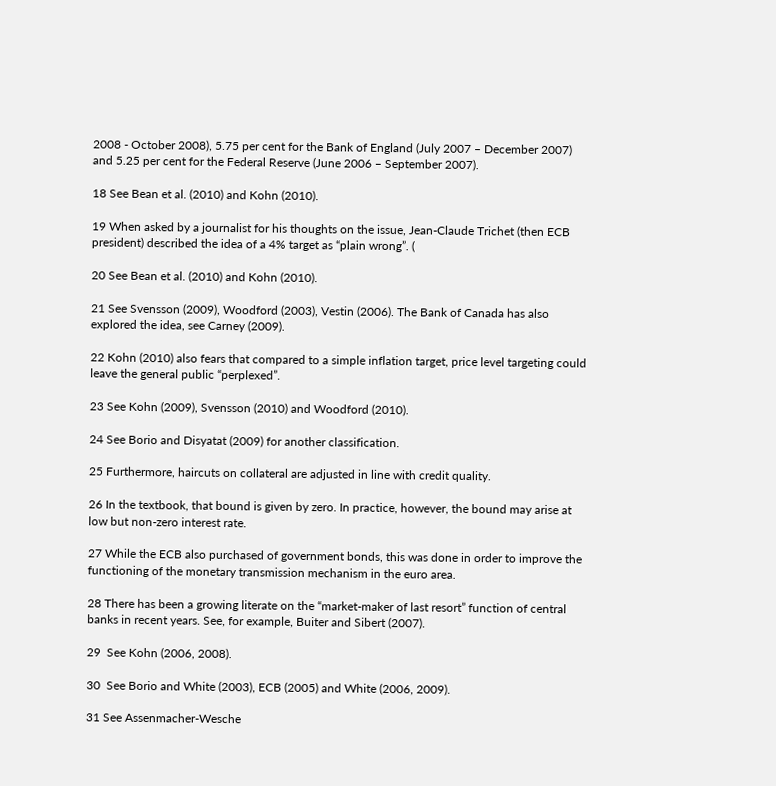2008 - October 2008), 5.75 per cent for the Bank of England (July 2007 – December 2007) and 5.25 per cent for the Federal Reserve (June 2006 – September 2007).

18 See Bean et al. (2010) and Kohn (2010).

19 When asked by a journalist for his thoughts on the issue, Jean-Claude Trichet (then ECB president) described the idea of a 4% target as “plain wrong”. (

20 See Bean et al. (2010) and Kohn (2010).

21 See Svensson (2009), Woodford (2003), Vestin (2006). The Bank of Canada has also explored the idea, see Carney (2009).

22 Kohn (2010) also fears that compared to a simple inflation target, price level targeting could leave the general public “perplexed”.

23 See Kohn (2009), Svensson (2010) and Woodford (2010).

24 See Borio and Disyatat (2009) for another classification.

25 Furthermore, haircuts on collateral are adjusted in line with credit quality.

26 In the textbook, that bound is given by zero. In practice, however, the bound may arise at low but non-zero interest rate.

27 While the ECB also purchased of government bonds, this was done in order to improve the functioning of the monetary transmission mechanism in the euro area.

28 There has been a growing literate on the “market-maker of last resort” function of central banks in recent years. See, for example, Buiter and Sibert (2007).

29  See Kohn (2006, 2008).

30  See Borio and White (2003), ECB (2005) and White (2006, 2009).

31 See Assenmacher-Wesche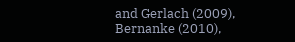and Gerlach (2009), Bernanke (2010),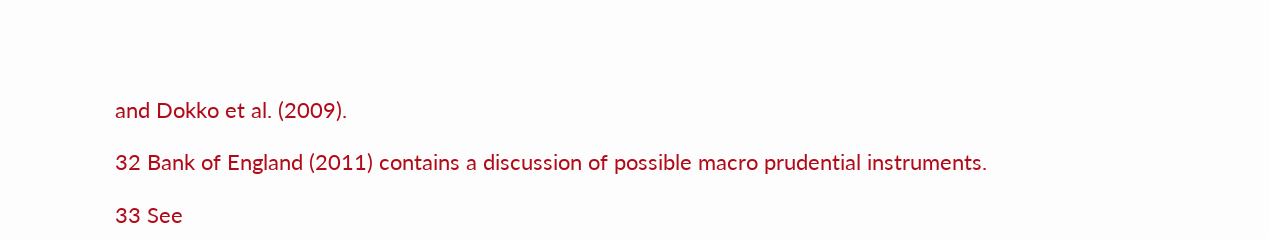and Dokko et al. (2009).

32 Bank of England (2011) contains a discussion of possible macro prudential instruments.

33 See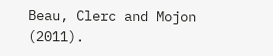Beau, Clerc and Mojon (2011).